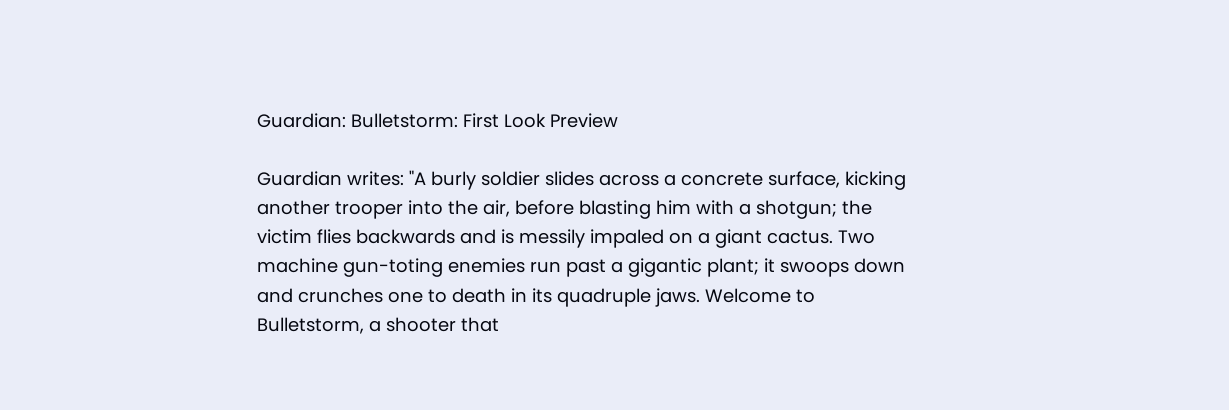Guardian: Bulletstorm: First Look Preview

Guardian writes: "A burly soldier slides across a concrete surface, kicking another trooper into the air, before blasting him with a shotgun; the victim flies backwards and is messily impaled on a giant cactus. Two machine gun-toting enemies run past a gigantic plant; it swoops down and crunches one to death in its quadruple jaws. Welcome to Bulletstorm, a shooter that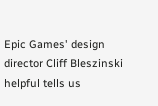Epic Games' design director Cliff Bleszinski helpful tells us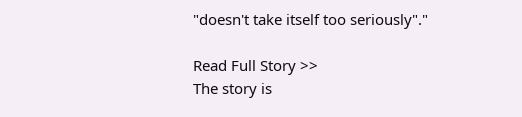"doesn't take itself too seriously"."

Read Full Story >>
The story is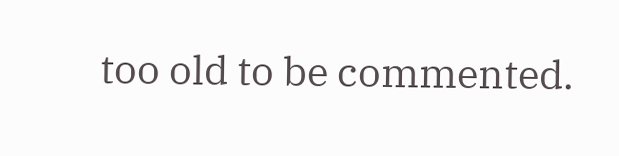too old to be commented.